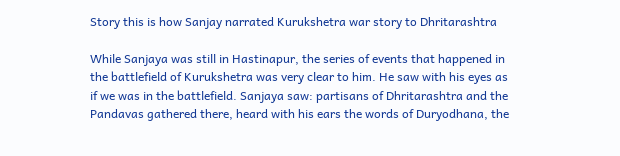Story this is how Sanjay narrated Kurukshetra war story to Dhritarashtra

While Sanjaya was still in Hastinapur, the series of events that happened in the battlefield of Kurukshetra was very clear to him. He saw with his eyes as if we was in the battlefield. Sanjaya saw: partisans of Dhritarashtra and the Pandavas gathered there, heard with his ears the words of Duryodhana, the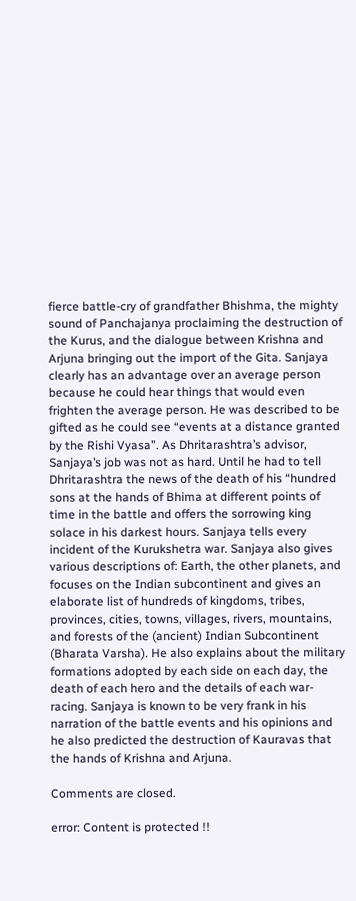fierce battle-cry of grandfather Bhishma, the mighty sound of Panchajanya proclaiming the destruction of the Kurus, and the dialogue between Krishna and Arjuna bringing out the import of the Gita. Sanjaya clearly has an advantage over an average person because he could hear things that would even frighten the average person. He was described to be gifted as he could see “events at a distance granted by the Rishi Vyasa”. As Dhritarashtra’s advisor, Sanjaya’s job was not as hard. Until he had to tell Dhritarashtra the news of the death of his “hundred sons at the hands of Bhima at different points of time in the battle and offers the sorrowing king solace in his darkest hours. Sanjaya tells every incident of the Kurukshetra war. Sanjaya also gives various descriptions of: Earth, the other planets, and focuses on the Indian subcontinent and gives an elaborate list of hundreds of kingdoms, tribes, provinces, cities, towns, villages, rivers, mountains, and forests of the (ancient) Indian Subcontinent (Bharata Varsha). He also explains about the military formations adopted by each side on each day, the death of each hero and the details of each war-racing. Sanjaya is known to be very frank in his narration of the battle events and his opinions and he also predicted the destruction of Kauravas that the hands of Krishna and Arjuna.

Comments are closed.

error: Content is protected !!